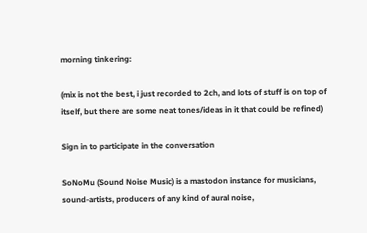morning tinkering:

(mix is not the best, i just recorded to 2ch, and lots of stuff is on top of itself, but there are some neat tones/ideas in it that could be refined)

Sign in to participate in the conversation

SoNoMu (Sound Noise Music) is a mastodon instance for musicians, sound-artists, producers of any kind of aural noise,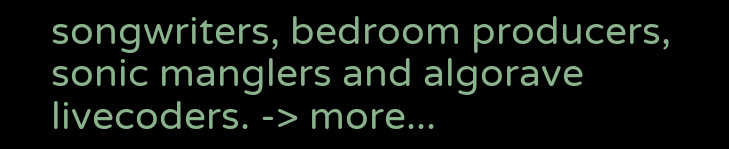songwriters, bedroom producers, sonic manglers and algorave livecoders. -> more...